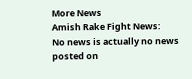More News
Amish Rake Fight News:
No news is actually no news
posted on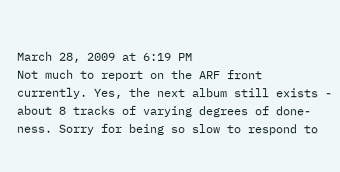March 28, 2009 at 6:19 PM
Not much to report on the ARF front currently. Yes, the next album still exists - about 8 tracks of varying degrees of done-ness. Sorry for being so slow to respond to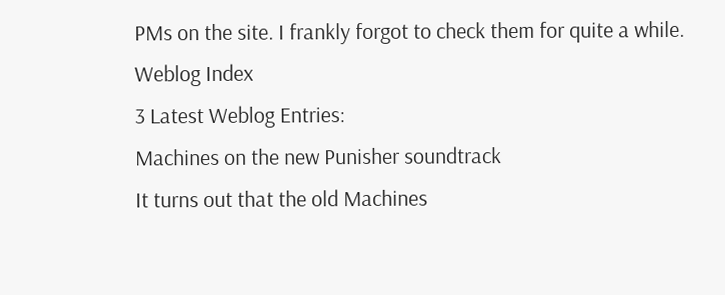PMs on the site. I frankly forgot to check them for quite a while.
Weblog Index
3 Latest Weblog Entries:
Machines on the new Punisher soundtrack
It turns out that the old Machines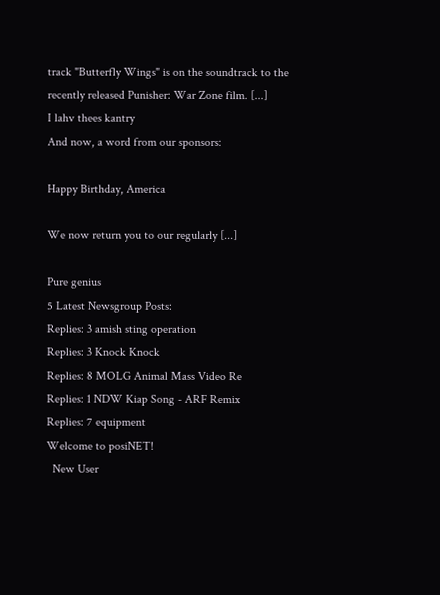track "Butterfly Wings" is on the soundtrack to the recently released Punisher: War Zone film. [...]
I lahv thees kantry
And now, a word from our sponsors:

Happy Birthday, America

We now return you to our regularly [...]

Pure genius
5 Latest Newsgroup Posts:
Replies: 3 amish sting operation
Replies: 3 Knock Knock
Replies: 8 MOLG Animal Mass Video Re
Replies: 1 NDW Kiap Song - ARF Remix
Replies: 7 equipment
Welcome to posiNET!
  New User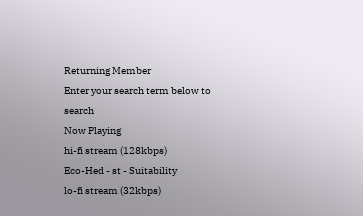Returning Member
Enter your search term below to search
Now Playing
hi-fi stream (128kbps)
Eco-Hed - st - Suitability
lo-fi stream (32kbps)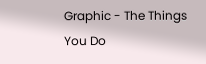Graphic - The Things You Do